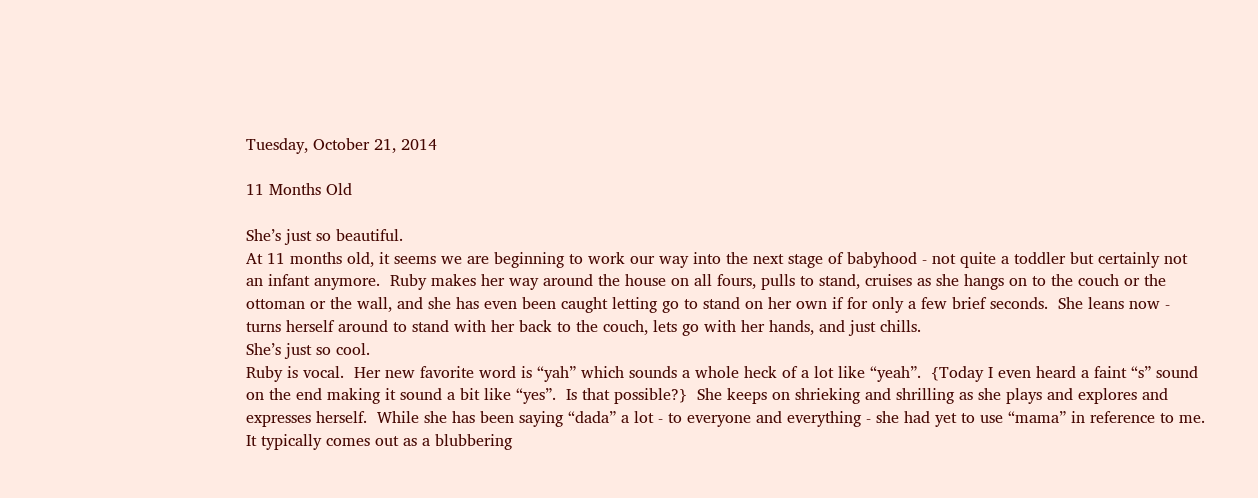Tuesday, October 21, 2014

11 Months Old

She’s just so beautiful.
At 11 months old, it seems we are beginning to work our way into the next stage of babyhood - not quite a toddler but certainly not an infant anymore.  Ruby makes her way around the house on all fours, pulls to stand, cruises as she hangs on to the couch or the ottoman or the wall, and she has even been caught letting go to stand on her own if for only a few brief seconds.  She leans now - turns herself around to stand with her back to the couch, lets go with her hands, and just chills.
She’s just so cool.
Ruby is vocal.  Her new favorite word is “yah” which sounds a whole heck of a lot like “yeah”.  {Today I even heard a faint “s” sound on the end making it sound a bit like “yes”.  Is that possible?}  She keeps on shrieking and shrilling as she plays and explores and expresses herself.  While she has been saying “dada” a lot - to everyone and everything - she had yet to use “mama” in reference to me.  It typically comes out as a blubbering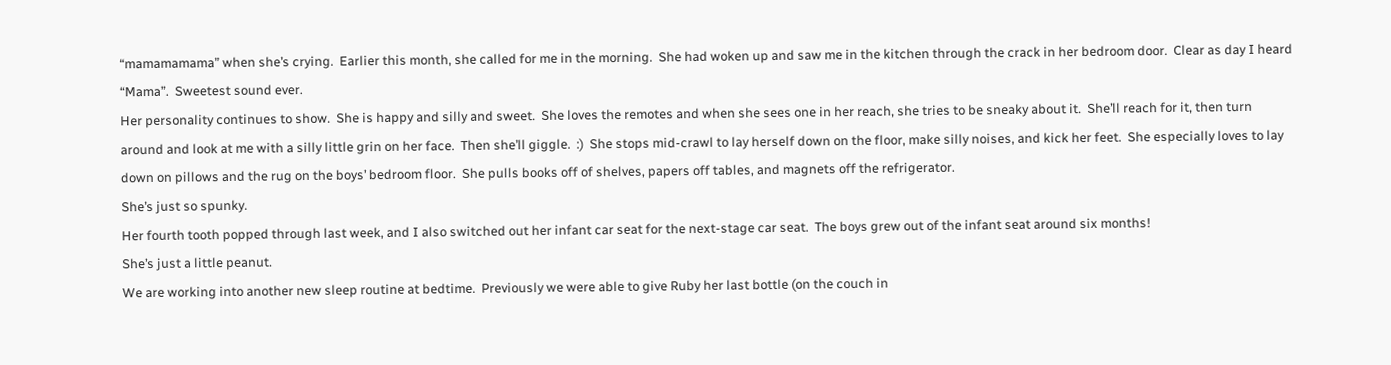“mamamamama” when she’s crying.  Earlier this month, she called for me in the morning.  She had woken up and saw me in the kitchen through the crack in her bedroom door.  Clear as day I heard “Mama”.  Sweetest sound ever.
Her personality continues to show.  She is happy and silly and sweet.  She loves the remotes and when she sees one in her reach, she tries to be sneaky about it.  She’ll reach for it, then turn around and look at me with a silly little grin on her face.  Then she’ll giggle.  :)  She stops mid-crawl to lay herself down on the floor, make silly noises, and kick her feet.  She especially loves to lay down on pillows and the rug on the boys’ bedroom floor.  She pulls books off of shelves, papers off tables, and magnets off the refrigerator.
She’s just so spunky.
Her fourth tooth popped through last week, and I also switched out her infant car seat for the next-stage car seat.  The boys grew out of the infant seat around six months!
She’s just a little peanut.
We are working into another new sleep routine at bedtime.  Previously we were able to give Ruby her last bottle (on the couch in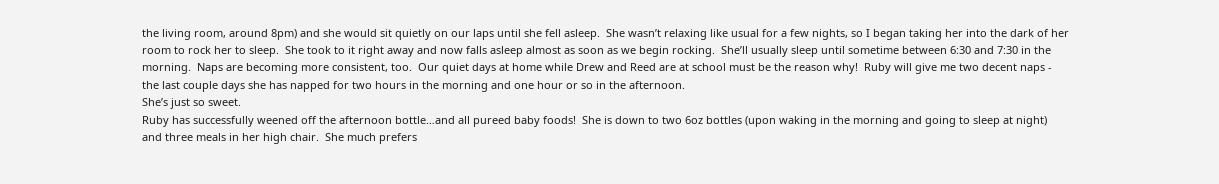the living room, around 8pm) and she would sit quietly on our laps until she fell asleep.  She wasn’t relaxing like usual for a few nights, so I began taking her into the dark of her room to rock her to sleep.  She took to it right away and now falls asleep almost as soon as we begin rocking.  She’ll usually sleep until sometime between 6:30 and 7:30 in the morning.  Naps are becoming more consistent, too.  Our quiet days at home while Drew and Reed are at school must be the reason why!  Ruby will give me two decent naps - the last couple days she has napped for two hours in the morning and one hour or so in the afternoon.
She’s just so sweet.
Ruby has successfully weened off the afternoon bottle…and all pureed baby foods!  She is down to two 6oz bottles (upon waking in the morning and going to sleep at night) and three meals in her high chair.  She much prefers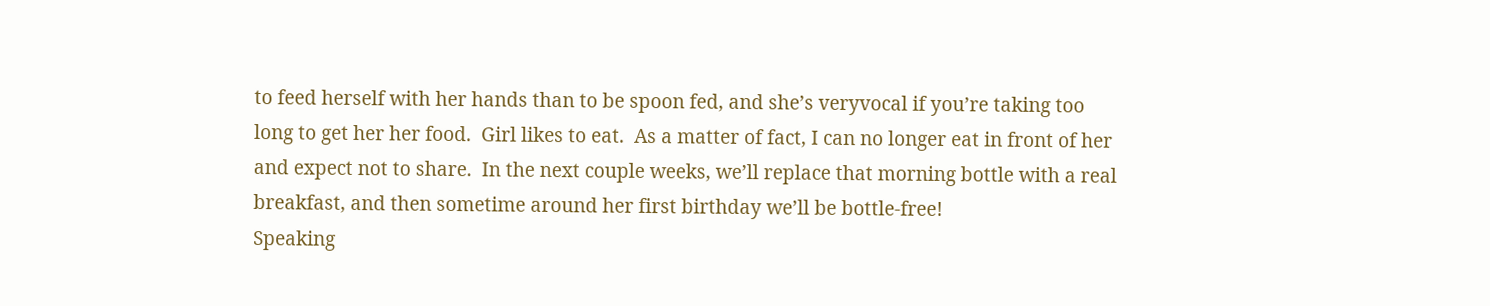to feed herself with her hands than to be spoon fed, and she’s veryvocal if you’re taking too long to get her her food.  Girl likes to eat.  As a matter of fact, I can no longer eat in front of her and expect not to share.  In the next couple weeks, we’ll replace that morning bottle with a real breakfast, and then sometime around her first birthday we’ll be bottle-free!
Speaking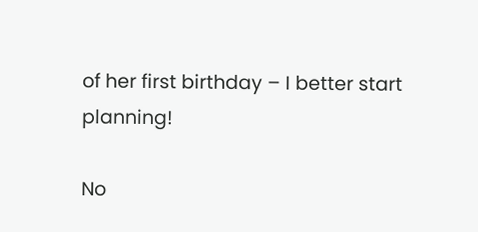of her first birthday – I better start planning!

No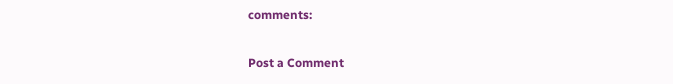comments:

Post a Comment